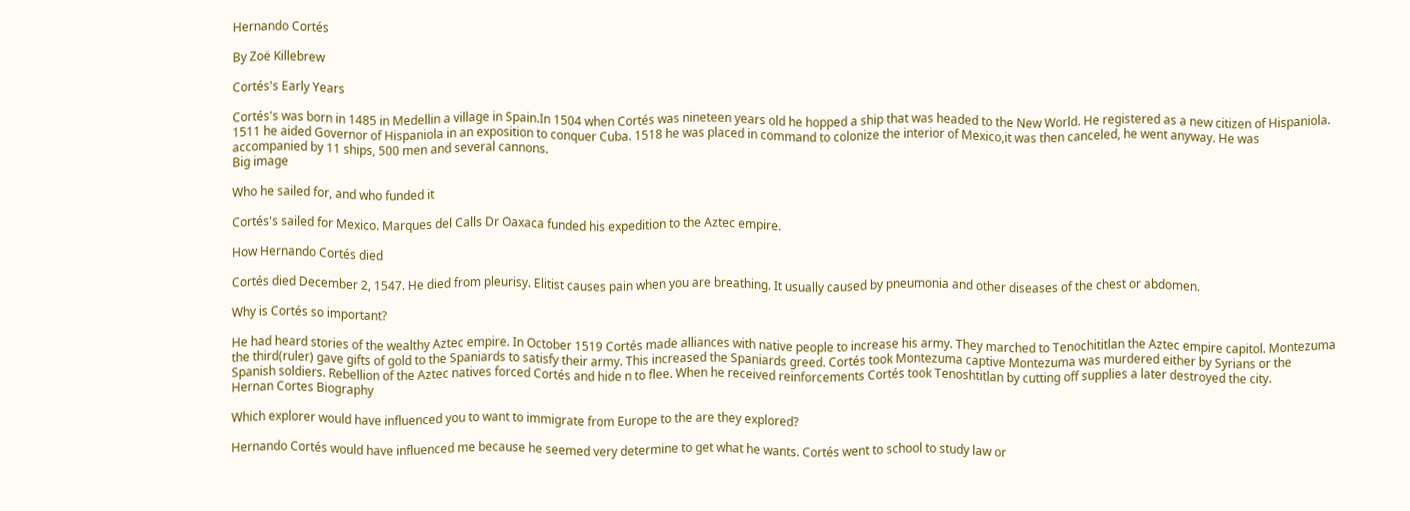Hernando Cortés

By Zoë Killebrew

Cortés's Early Years

Cortés's was born in 1485 in Medellin a village in Spain.In 1504 when Cortés was nineteen years old he hopped a ship that was headed to the New World. He registered as a new citizen of Hispaniola. 1511 he aided Governor of Hispaniola in an exposition to conquer Cuba. 1518 he was placed in command to colonize the interior of Mexico,it was then canceled, he went anyway. He was accompanied by 11 ships, 500 men and several cannons.
Big image

Who he sailed for, and who funded it

Cortés's sailed for Mexico. Marques del Calls Dr Oaxaca funded his expedition to the Aztec empire.

How Hernando Cortés died

Cortés died December 2, 1547. He died from pleurisy. Elitist causes pain when you are breathing. It usually caused by pneumonia and other diseases of the chest or abdomen.

Why is Cortés so important?

He had heard stories of the wealthy Aztec empire. In October 1519 Cortés made alliances with native people to increase his army. They marched to Tenochititlan the Aztec empire capitol. Montezuma the third(ruler) gave gifts of gold to the Spaniards to satisfy their army. This increased the Spaniards greed. Cortés took Montezuma captive Montezuma was murdered either by Syrians or the Spanish soldiers. Rebellion of the Aztec natives forced Cortés and hide n to flee. When he received reinforcements Cortés took Tenoshtitlan by cutting off supplies a later destroyed the city.
Hernan Cortes Biography

Which explorer would have influenced you to want to immigrate from Europe to the are they explored?

Hernando Cortés would have influenced me because he seemed very determine to get what he wants. Cortés went to school to study law or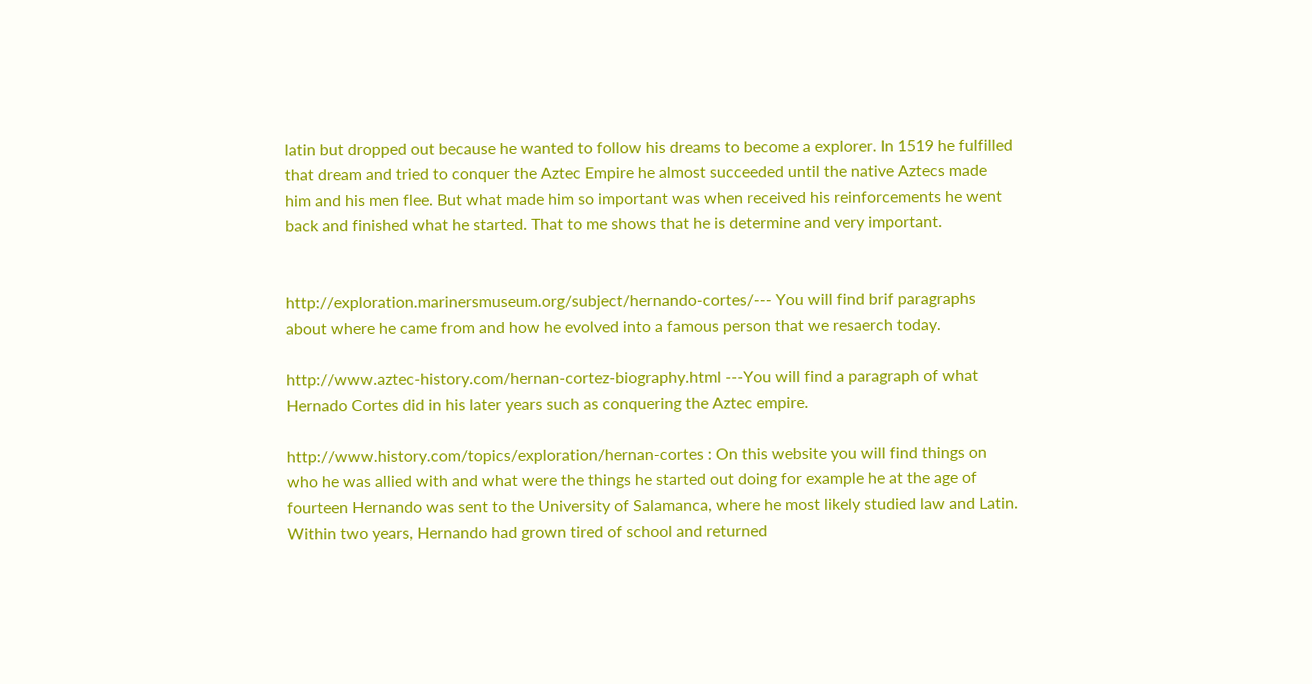latin but dropped out because he wanted to follow his dreams to become a explorer. In 1519 he fulfilled that dream and tried to conquer the Aztec Empire he almost succeeded until the native Aztecs made him and his men flee. But what made him so important was when received his reinforcements he went back and finished what he started. That to me shows that he is determine and very important.


http://exploration.marinersmuseum.org/subject/hernando-cortes/--- You will find brif paragraphs about where he came from and how he evolved into a famous person that we resaerch today.

http://www.aztec-history.com/hernan-cortez-biography.html ---You will find a paragraph of what Hernado Cortes did in his later years such as conquering the Aztec empire.

http://www.history.com/topics/exploration/hernan-cortes : On this website you will find things on who he was allied with and what were the things he started out doing for example he at the age of fourteen Hernando was sent to the University of Salamanca, where he most likely studied law and Latin. Within two years, Hernando had grown tired of school and returned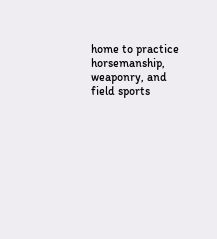home to practice horsemanship, weaponry, and field sports